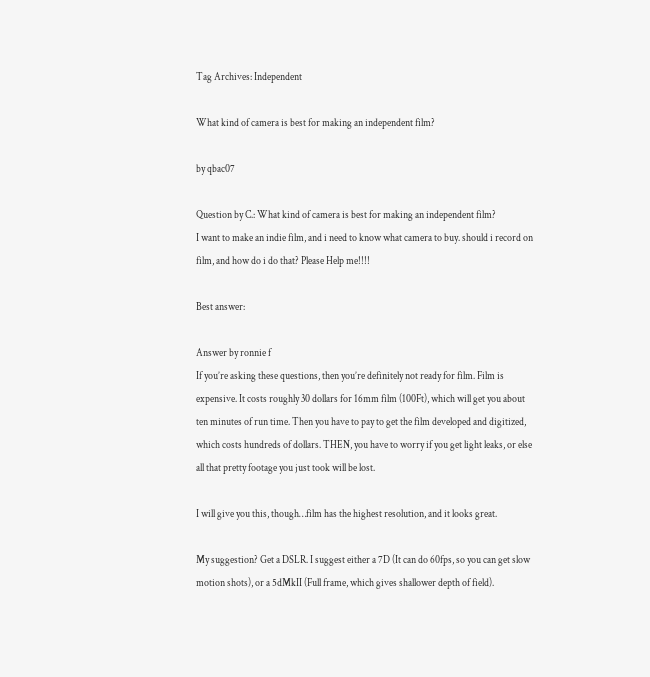Tag Archives: Independent

What kind of camera is best for making an independent film?

by qbac07

Question by C.: What kind of camera is best for making an independent film?
I want to make an indie film, and i need to know what camera to buy. should i record on film, and how do i do that? Please Help me!!!!

Best answer:

Answer by ronnie f
If you’re asking these questions, then you’re definitely not ready for film. Film is expensive. It costs roughly 30 dollars for 16mm film (100Ft), which will get you about ten minutes of run time. Then you have to pay to get the film developed and digitized, which costs hundreds of dollars. THEN, you have to worry if you get light leaks, or else all that pretty footage you just took will be lost.

I will give you this, though…film has the highest resolution, and it looks great.

My suggestion? Get a DSLR. I suggest either a 7D (It can do 60fps, so you can get slow motion shots), or a 5dMkII (Full frame, which gives shallower depth of field).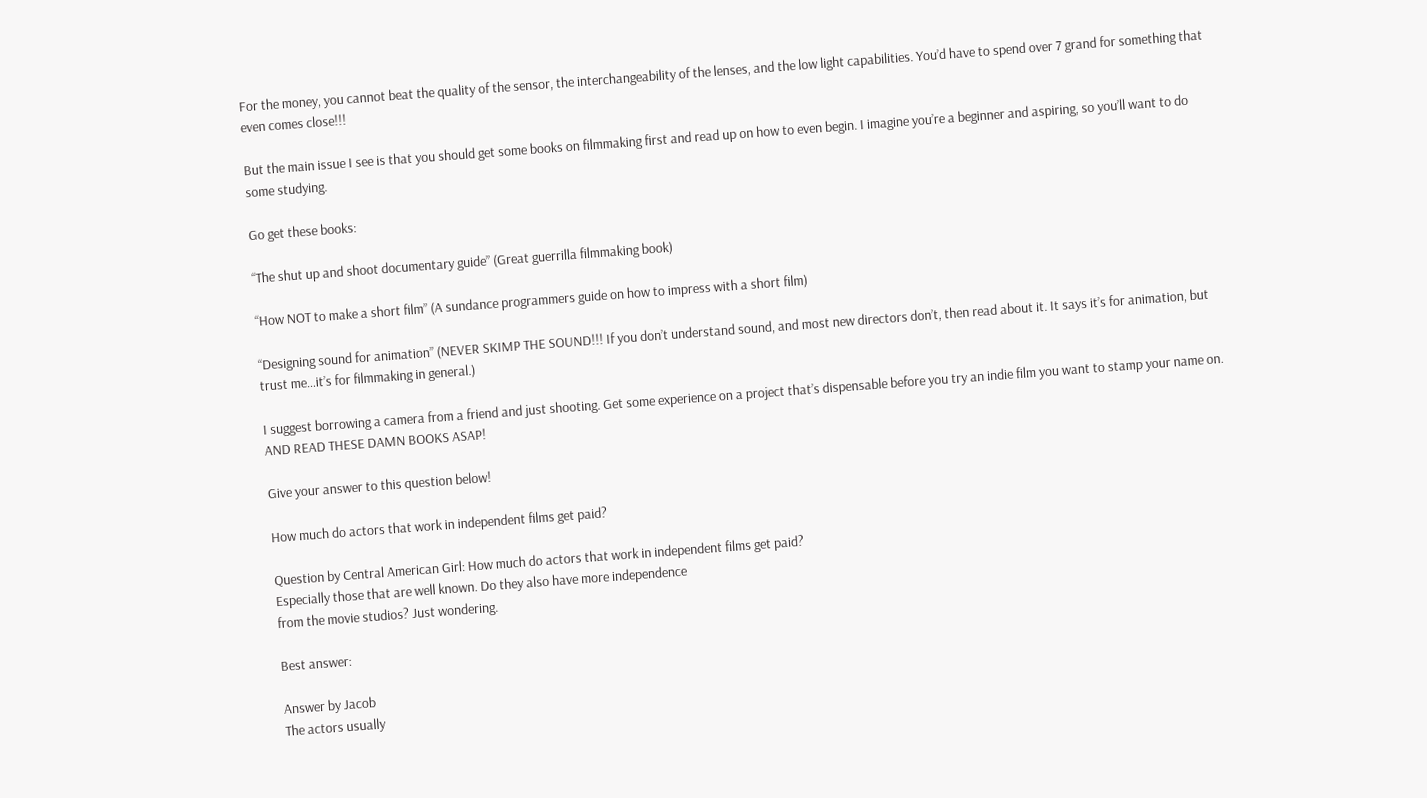For the money, you cannot beat the quality of the sensor, the interchangeability of the lenses, and the low light capabilities. You’d have to spend over 7 grand for something that even comes close!!!

But the main issue I see is that you should get some books on filmmaking first and read up on how to even begin. I imagine you’re a beginner and aspiring, so you’ll want to do some studying.

Go get these books:

“The shut up and shoot documentary guide” (Great guerrilla filmmaking book)

“How NOT to make a short film” (A sundance programmers guide on how to impress with a short film)

“Designing sound for animation” (NEVER SKIMP THE SOUND!!! If you don’t understand sound, and most new directors don’t, then read about it. It says it’s for animation, but trust me…it’s for filmmaking in general.)

I suggest borrowing a camera from a friend and just shooting. Get some experience on a project that’s dispensable before you try an indie film you want to stamp your name on. AND READ THESE DAMN BOOKS ASAP!

Give your answer to this question below!

How much do actors that work in independent films get paid?

Question by Central American Girl: How much do actors that work in independent films get paid?
Especially those that are well known. Do they also have more independence
from the movie studios? Just wondering.

Best answer:

Answer by Jacob
The actors usually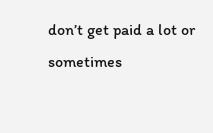don’t get paid a lot or sometimes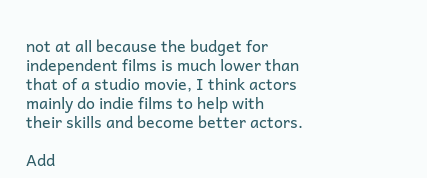not at all because the budget for independent films is much lower than that of a studio movie, I think actors mainly do indie films to help with their skills and become better actors.

Add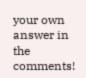your own answer in the comments!